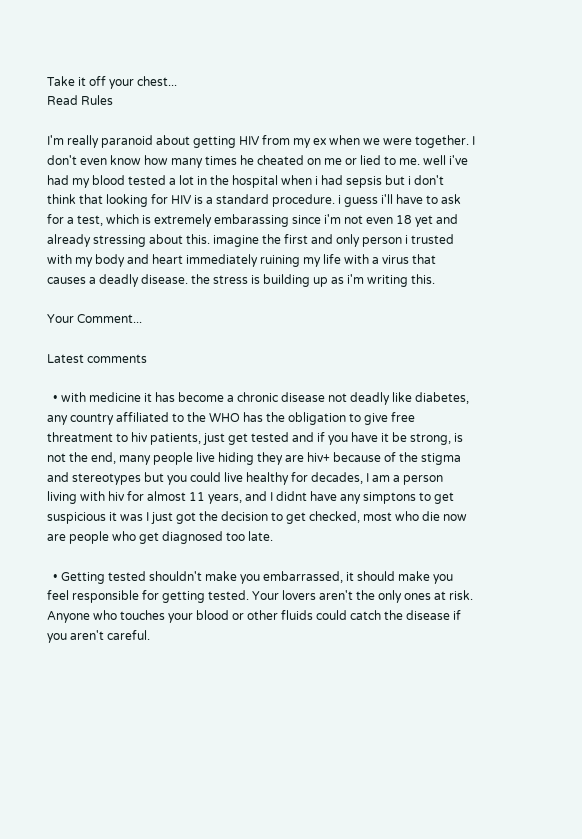Take it off your chest...
Read Rules

I'm really paranoid about getting HIV from my ex when we were together. I don't even know how many times he cheated on me or lied to me. well i've had my blood tested a lot in the hospital when i had sepsis but i don't think that looking for HIV is a standard procedure. i guess i'll have to ask for a test, which is extremely embarassing since i'm not even 18 yet and already stressing about this. imagine the first and only person i trusted with my body and heart immediately ruining my life with a virus that causes a deadly disease. the stress is building up as i'm writing this.

Your Comment...

Latest comments

  • with medicine it has become a chronic disease not deadly like diabetes, any country affiliated to the WHO has the obligation to give free threatment to hiv patients, just get tested and if you have it be strong, is not the end, many people live hiding they are hiv+ because of the stigma and stereotypes but you could live healthy for decades, I am a person living with hiv for almost 11 years, and I didnt have any simptons to get suspicious it was I just got the decision to get checked, most who die now are people who get diagnosed too late.

  • Getting tested shouldn't make you embarrassed, it should make you feel responsible for getting tested. Your lovers aren't the only ones at risk. Anyone who touches your blood or other fluids could catch the disease if you aren't careful.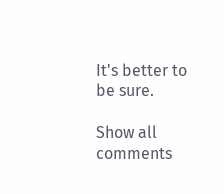It's better to be sure.

Show all comments